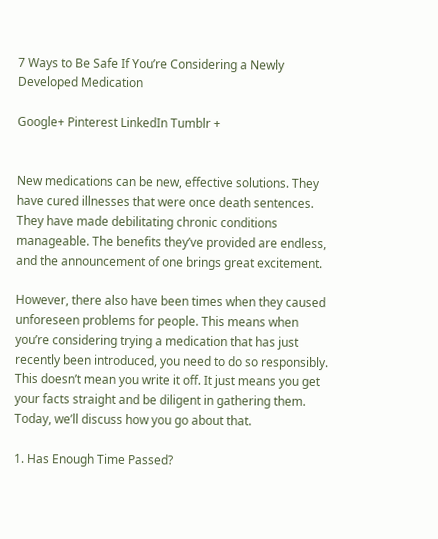7 Ways to Be Safe If You’re Considering a Newly Developed Medication

Google+ Pinterest LinkedIn Tumblr +


New medications can be new, effective solutions. They have cured illnesses that were once death sentences. They have made debilitating chronic conditions manageable. The benefits they’ve provided are endless, and the announcement of one brings great excitement.

However, there also have been times when they caused unforeseen problems for people. This means when you’re considering trying a medication that has just recently been introduced, you need to do so responsibly. This doesn’t mean you write it off. It just means you get your facts straight and be diligent in gathering them. Today, we’ll discuss how you go about that.

1. Has Enough Time Passed?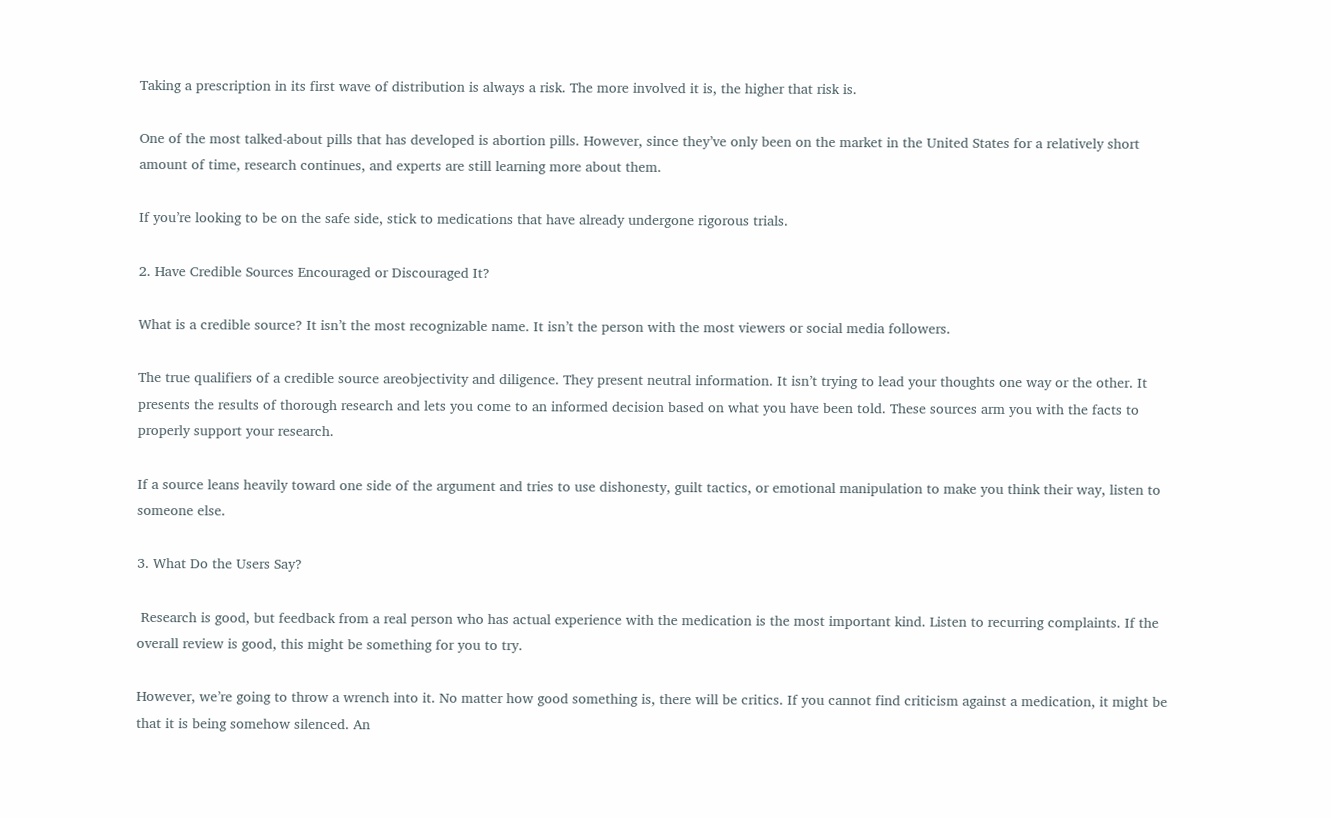Taking a prescription in its first wave of distribution is always a risk. The more involved it is, the higher that risk is.

One of the most talked-about pills that has developed is abortion pills. However, since they’ve only been on the market in the United States for a relatively short amount of time, research continues, and experts are still learning more about them.

If you’re looking to be on the safe side, stick to medications that have already undergone rigorous trials.

2. Have Credible Sources Encouraged or Discouraged It?

What is a credible source? It isn’t the most recognizable name. It isn’t the person with the most viewers or social media followers.

The true qualifiers of a credible source areobjectivity and diligence. They present neutral information. It isn’t trying to lead your thoughts one way or the other. It presents the results of thorough research and lets you come to an informed decision based on what you have been told. These sources arm you with the facts to properly support your research.

If a source leans heavily toward one side of the argument and tries to use dishonesty, guilt tactics, or emotional manipulation to make you think their way, listen to someone else.

3. What Do the Users Say?

 Research is good, but feedback from a real person who has actual experience with the medication is the most important kind. Listen to recurring complaints. If the overall review is good, this might be something for you to try.

However, we’re going to throw a wrench into it. No matter how good something is, there will be critics. If you cannot find criticism against a medication, it might be that it is being somehow silenced. An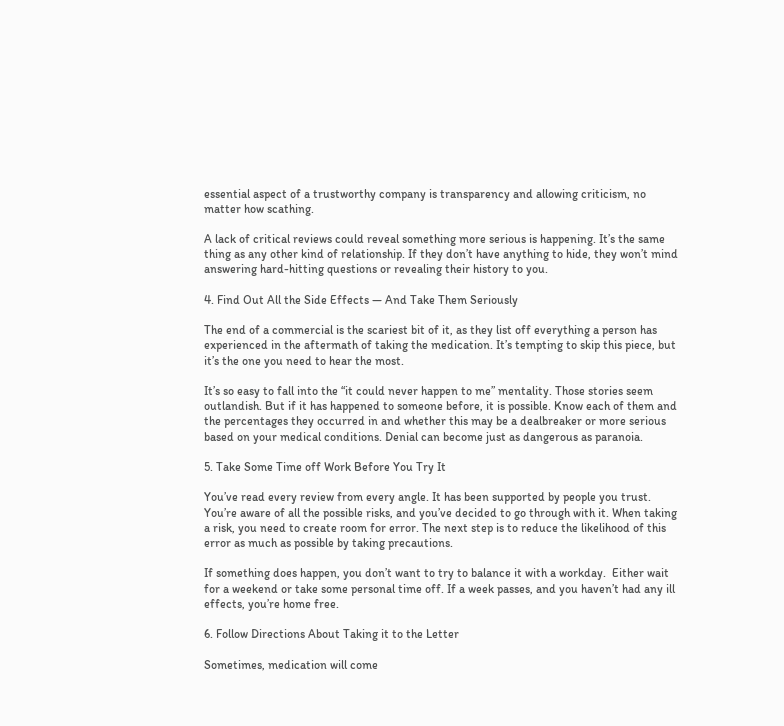essential aspect of a trustworthy company is transparency and allowing criticism, no matter how scathing.

A lack of critical reviews could reveal something more serious is happening. It’s the same thing as any other kind of relationship. If they don’t have anything to hide, they won’t mind answering hard-hitting questions or revealing their history to you.

4. Find Out All the Side Effects — And Take Them Seriously

The end of a commercial is the scariest bit of it, as they list off everything a person has experienced in the aftermath of taking the medication. It’s tempting to skip this piece, but it’s the one you need to hear the most.

It’s so easy to fall into the “it could never happen to me” mentality. Those stories seem outlandish. But if it has happened to someone before, it is possible. Know each of them and the percentages they occurred in and whether this may be a dealbreaker or more serious based on your medical conditions. Denial can become just as dangerous as paranoia.

5. Take Some Time off Work Before You Try It

You’ve read every review from every angle. It has been supported by people you trust. You’re aware of all the possible risks, and you’ve decided to go through with it. When taking a risk, you need to create room for error. The next step is to reduce the likelihood of this error as much as possible by taking precautions.

If something does happen, you don’t want to try to balance it with a workday.  Either wait for a weekend or take some personal time off. If a week passes, and you haven’t had any ill effects, you’re home free.

6. Follow Directions About Taking it to the Letter

Sometimes, medication will come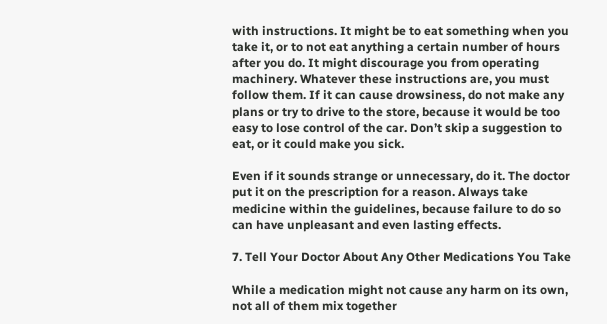with instructions. It might be to eat something when you take it, or to not eat anything a certain number of hours after you do. It might discourage you from operating machinery. Whatever these instructions are, you must follow them. If it can cause drowsiness, do not make any plans or try to drive to the store, because it would be too easy to lose control of the car. Don’t skip a suggestion to eat, or it could make you sick.

Even if it sounds strange or unnecessary, do it. The doctor put it on the prescription for a reason. Always take medicine within the guidelines, because failure to do so can have unpleasant and even lasting effects.

7. Tell Your Doctor About Any Other Medications You Take

While a medication might not cause any harm on its own, not all of them mix together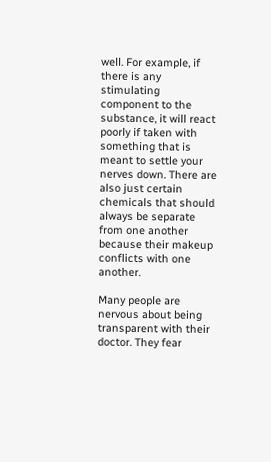well. For example, if there is any stimulating component to the substance, it will react poorly if taken with something that is meant to settle your nerves down. There are also just certain chemicals that should always be separate from one another because their makeup conflicts with one another.

Many people are nervous about being transparent with their doctor. They fear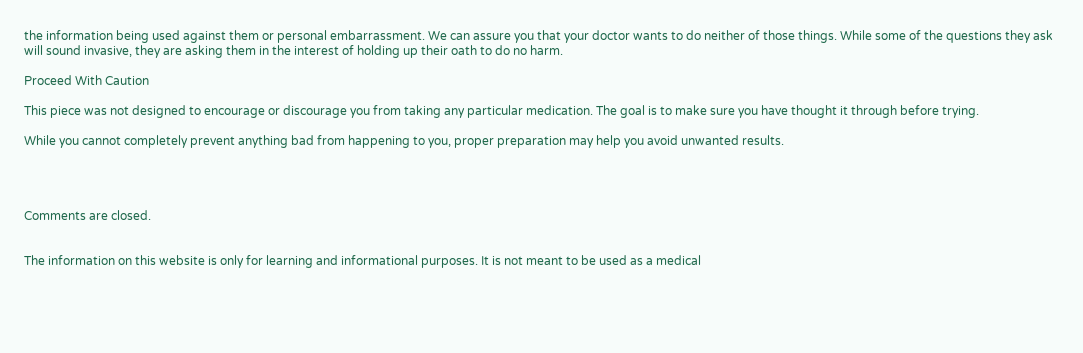the information being used against them or personal embarrassment. We can assure you that your doctor wants to do neither of those things. While some of the questions they ask will sound invasive, they are asking them in the interest of holding up their oath to do no harm.

Proceed With Caution

This piece was not designed to encourage or discourage you from taking any particular medication. The goal is to make sure you have thought it through before trying.

While you cannot completely prevent anything bad from happening to you, proper preparation may help you avoid unwanted results.




Comments are closed.


The information on this website is only for learning and informational purposes. It is not meant to be used as a medical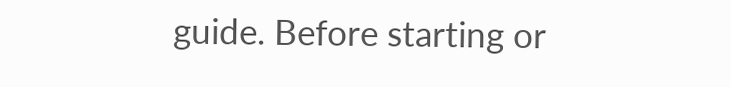guide. Before starting or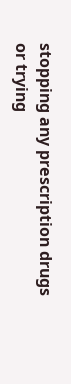stopping any prescription drugs or trying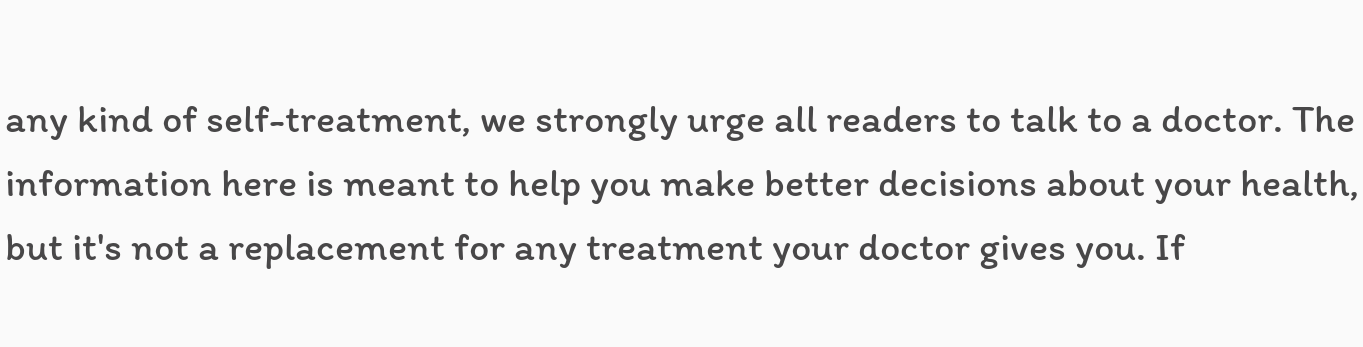any kind of self-treatment, we strongly urge all readers to talk to a doctor. The information here is meant to help you make better decisions about your health, but it's not a replacement for any treatment your doctor gives you. If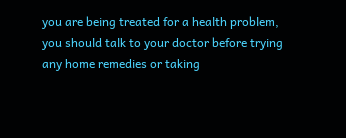you are being treated for a health problem, you should talk to your doctor before trying any home remedies or taking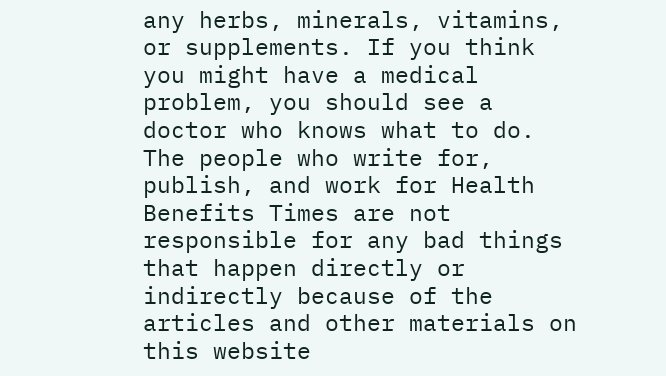any herbs, minerals, vitamins, or supplements. If you think you might have a medical problem, you should see a doctor who knows what to do. The people who write for, publish, and work for Health Benefits Times are not responsible for any bad things that happen directly or indirectly because of the articles and other materials on this website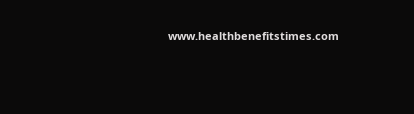www.healthbenefitstimes.com